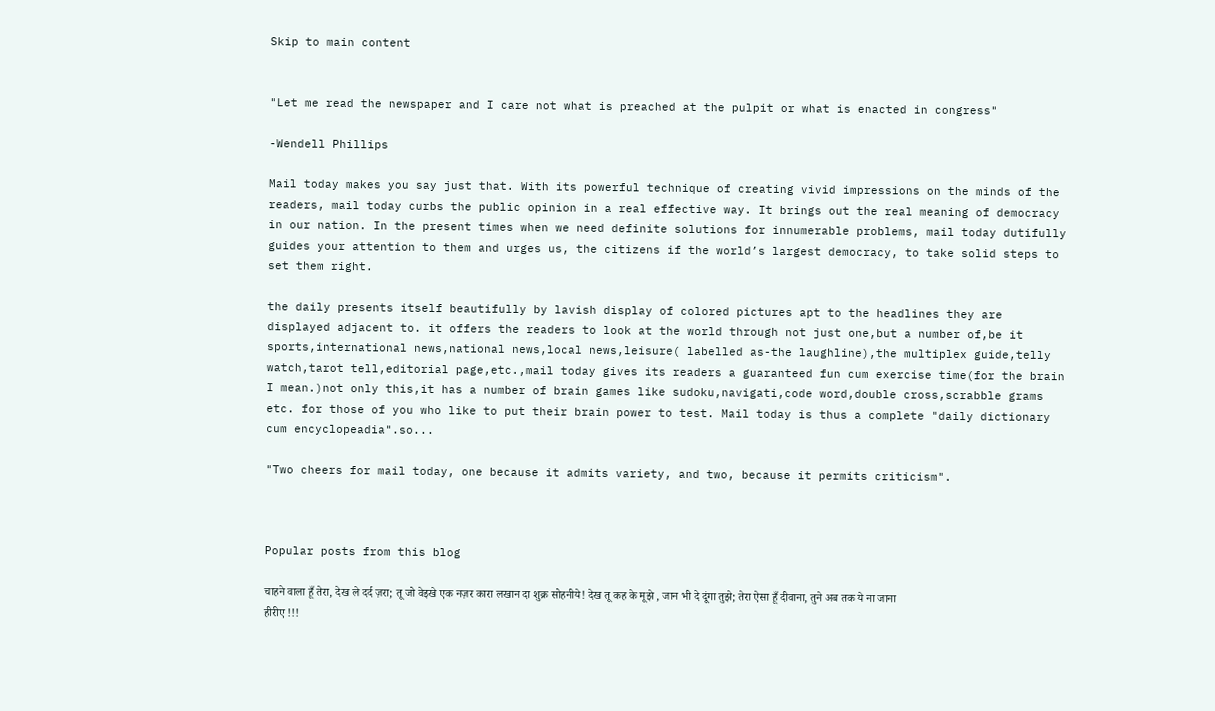Skip to main content


"Let me read the newspaper and I care not what is preached at the pulpit or what is enacted in congress"

-Wendell Phillips

Mail today makes you say just that. With its powerful technique of creating vivid impressions on the minds of the readers, mail today curbs the public opinion in a real effective way. It brings out the real meaning of democracy in our nation. In the present times when we need definite solutions for innumerable problems, mail today dutifully guides your attention to them and urges us, the citizens if the world’s largest democracy, to take solid steps to set them right.

the daily presents itself beautifully by lavish display of colored pictures apt to the headlines they are displayed adjacent to. it offers the readers to look at the world through not just one,but a number of,be it sports,international news,national news,local news,leisure( labelled as-the laughline),the multiplex guide,telly watch,tarot tell,editorial page,etc.,mail today gives its readers a guaranteed fun cum exercise time(for the brain I mean.)not only this,it has a number of brain games like sudoku,navigati,code word,double cross,scrabble grams etc. for those of you who like to put their brain power to test. Mail today is thus a complete "daily dictionary cum encyclopeadia".so...

"Two cheers for mail today, one because it admits variety, and two, because it permits criticism".



Popular posts from this blog

चाहने वाला हूँ तेरा, देख ले दर्द ज़रा; तू जो वेइखे एक नज़र कारा लखान दा शुक्र सोहनीये! देख तू कह के मूझे , जान भी दे दूंगा तुझे; तेरा ऐसा हूँ दीवाना, तुने अब तक ये ना जाना हीरीए !!!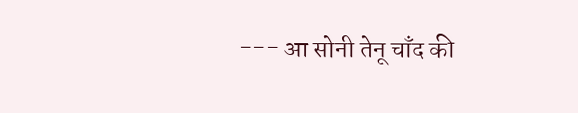--- आ सोनी तेनू चाँद की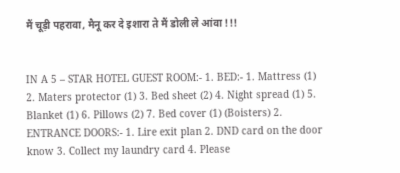मैं चूड़ी पहरावा, मैनू कर दे इशारा ते मैं डोली ले आंवा !!!


IN A 5 – STAR HOTEL GUEST ROOM:- 1. BED:- 1. Mattress (1) 2. Maters protector (1) 3. Bed sheet (2) 4. Night spread (1) 5. Blanket (1) 6. Pillows (2) 7. Bed cover (1) (Boisters) 2. ENTRANCE DOORS:- 1. Lire exit plan 2. DND card on the door know 3. Collect my laundry card 4. Please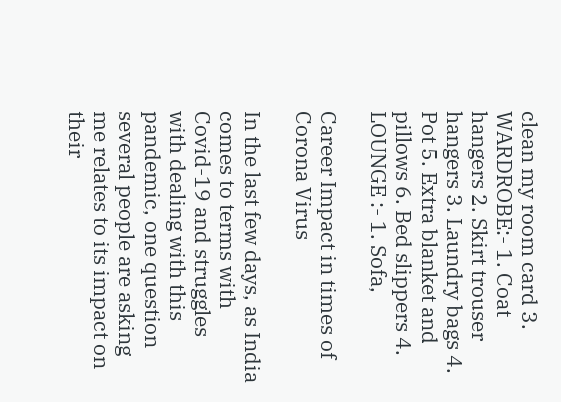clean my room card 3. WARDROBE:- 1. Coat hangers 2. Skirt trouser hangers 3. Laundry bags 4. Pot 5. Extra blanket and pillows 6. Bed slippers 4. LOUNGE :- 1. Sofa,

Career Impact in times of Corona Virus

In the last few days, as India comes to terms with Covid-19 and struggles with dealing with this pandemic, one question several people are asking me relates to its impact on their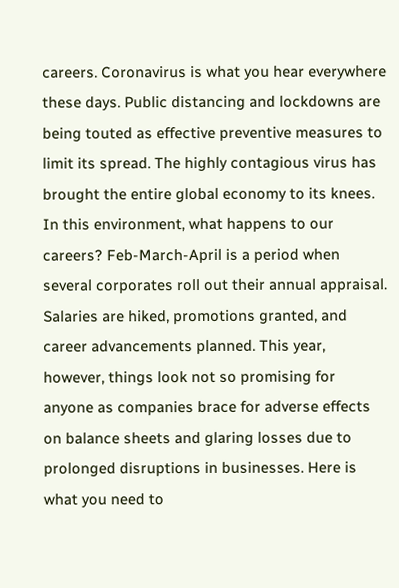careers. Coronavirus is what you hear everywhere these days. Public distancing and lockdowns are being touted as effective preventive measures to limit its spread. The highly contagious virus has brought the entire global economy to its knees. In this environment, what happens to our careers? Feb-March-April is a period when several corporates roll out their annual appraisal. Salaries are hiked, promotions granted, and career advancements planned. This year, however, things look not so promising for anyone as companies brace for adverse effects on balance sheets and glaring losses due to prolonged disruptions in businesses. Here is what you need to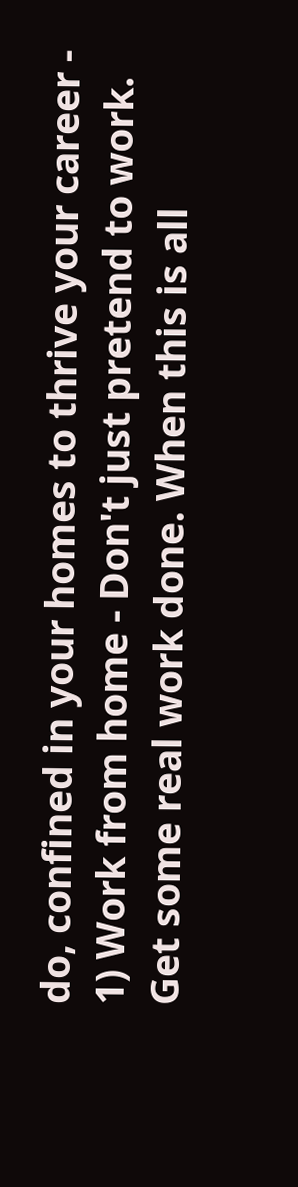do, confined in your homes to thrive your career -  1) Work from home - Don't just pretend to work. Get some real work done. When this is all